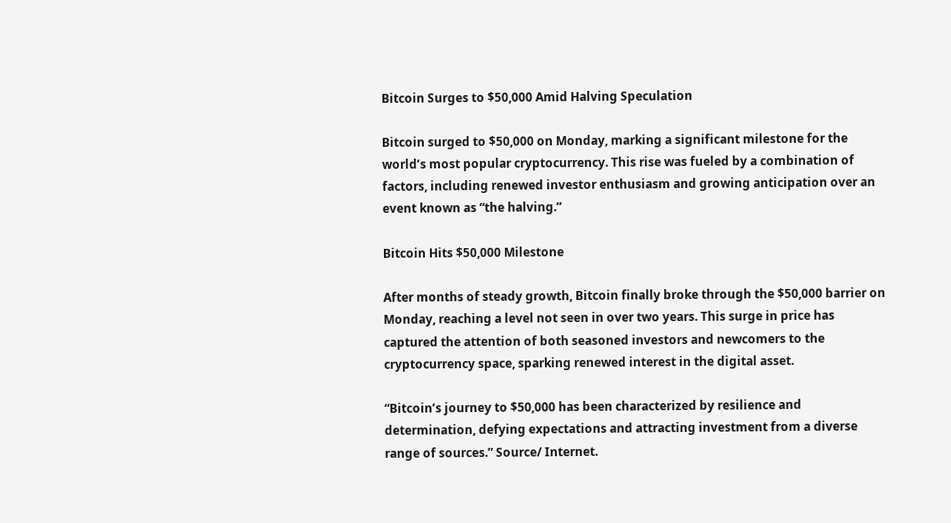Bitcoin Surges to $50,000 Amid Halving Speculation

Bitcoin surged to $50,000 on Monday, marking a significant milestone for the world’s most popular cryptocurrency. This rise was fueled by a combination of factors, including renewed investor enthusiasm and growing anticipation over an event known as “the halving.”

Bitcoin Hits $50,000 Milestone

After months of steady growth, Bitcoin finally broke through the $50,000 barrier on Monday, reaching a level not seen in over two years. This surge in price has captured the attention of both seasoned investors and newcomers to the cryptocurrency space, sparking renewed interest in the digital asset.

“Bitcoin’s journey to $50,000 has been characterized by resilience and determination, defying expectations and attracting investment from a diverse range of sources.” Source/ Internet.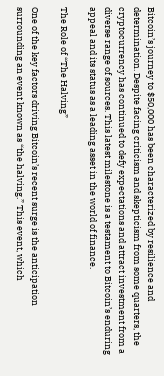Bitcoin’s journey to $50,000 has been characterized by resilience and determination. Despite facing criticism and skepticism from some quarters, the cryptocurrency has continued to defy expectations and attract investment from a diverse range of sources. This latest milestone is a testament to Bitcoin’s enduring appeal and its status as a leading asset in the world of finance.

The Role of “The Halving”

One of the key factors driving Bitcoin’s recent surge is the anticipation surrounding an event known as “the halving.” This event, which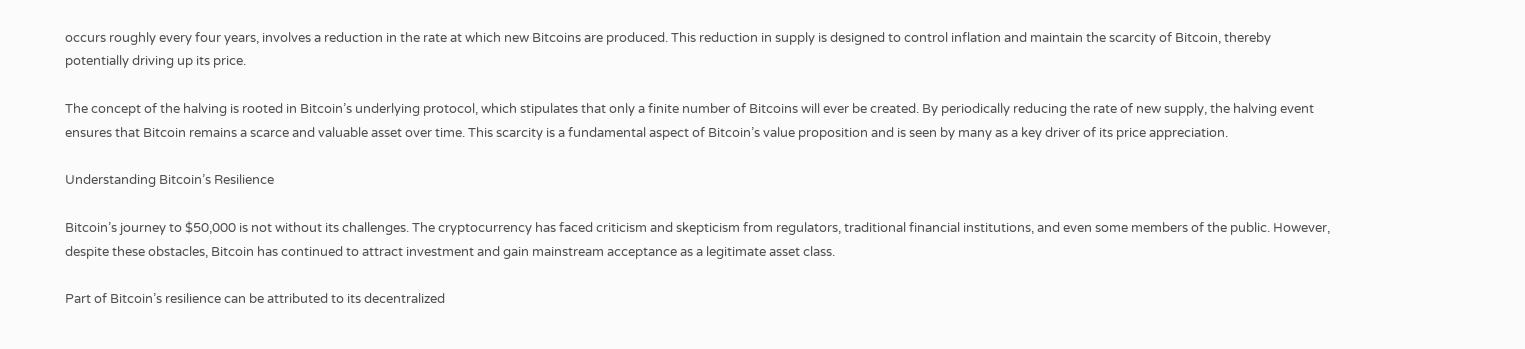occurs roughly every four years, involves a reduction in the rate at which new Bitcoins are produced. This reduction in supply is designed to control inflation and maintain the scarcity of Bitcoin, thereby potentially driving up its price.

The concept of the halving is rooted in Bitcoin’s underlying protocol, which stipulates that only a finite number of Bitcoins will ever be created. By periodically reducing the rate of new supply, the halving event ensures that Bitcoin remains a scarce and valuable asset over time. This scarcity is a fundamental aspect of Bitcoin’s value proposition and is seen by many as a key driver of its price appreciation.

Understanding Bitcoin’s Resilience

Bitcoin’s journey to $50,000 is not without its challenges. The cryptocurrency has faced criticism and skepticism from regulators, traditional financial institutions, and even some members of the public. However, despite these obstacles, Bitcoin has continued to attract investment and gain mainstream acceptance as a legitimate asset class.

Part of Bitcoin’s resilience can be attributed to its decentralized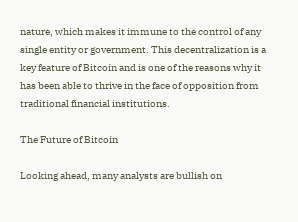nature, which makes it immune to the control of any single entity or government. This decentralization is a key feature of Bitcoin and is one of the reasons why it has been able to thrive in the face of opposition from traditional financial institutions.

The Future of Bitcoin

Looking ahead, many analysts are bullish on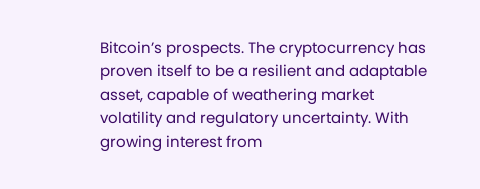Bitcoin’s prospects. The cryptocurrency has proven itself to be a resilient and adaptable asset, capable of weathering market volatility and regulatory uncertainty. With growing interest from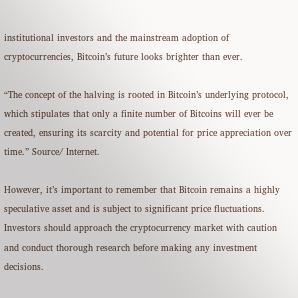institutional investors and the mainstream adoption of cryptocurrencies, Bitcoin’s future looks brighter than ever.

“The concept of the halving is rooted in Bitcoin’s underlying protocol, which stipulates that only a finite number of Bitcoins will ever be created, ensuring its scarcity and potential for price appreciation over time.” Source/ Internet.

However, it’s important to remember that Bitcoin remains a highly speculative asset and is subject to significant price fluctuations. Investors should approach the cryptocurrency market with caution and conduct thorough research before making any investment decisions.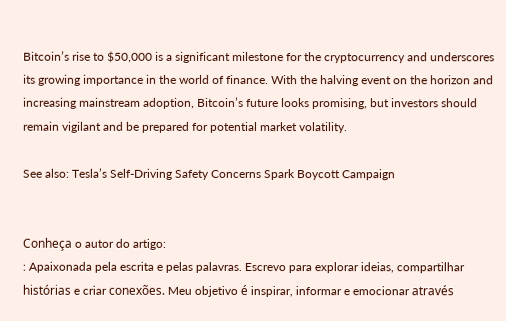Bitcoin’s rise to $50,000 is a significant milestone for the cryptocurrency and underscores its growing importance in the world of finance. With the halving event on the horizon and increasing mainstream adoption, Bitcoin’s future looks promising, but investors should remain vigilant and be prepared for potential market volatility.

See also: Tesla’s Self-Driving Safety Concerns Spark Boycott Campaign


Conheça o autor do artigo:
: Apaixonada pela escrita e pelas palavras. Escrevo para explorar ideias, compartilhar histórias e criar conexões. Meu objetivo é inspirar, informar e emocionar através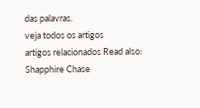das palavras.
veja todos os artigos
artigos relacionados Read also:
Shapphire Chase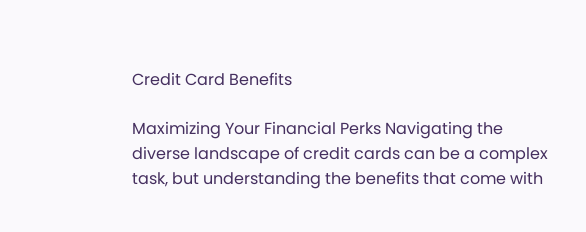Credit Card Benefits

Maximizing Your Financial Perks Navigating the diverse landscape of credit cards can be a complex task, but understanding the benefits that come with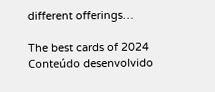different offerings…

The best cards of 2024 Conteúdo desenvolvido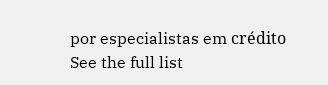por especialistas em crédito
See the full list